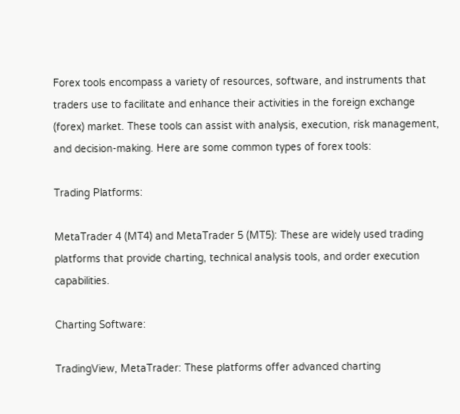Forex tools encompass a variety of resources, software, and instruments that traders use to facilitate and enhance their activities in the foreign exchange (forex) market. These tools can assist with analysis, execution, risk management, and decision-making. Here are some common types of forex tools:

Trading Platforms:

MetaTrader 4 (MT4) and MetaTrader 5 (MT5): These are widely used trading platforms that provide charting, technical analysis tools, and order execution capabilities.

Charting Software:

TradingView, MetaTrader: These platforms offer advanced charting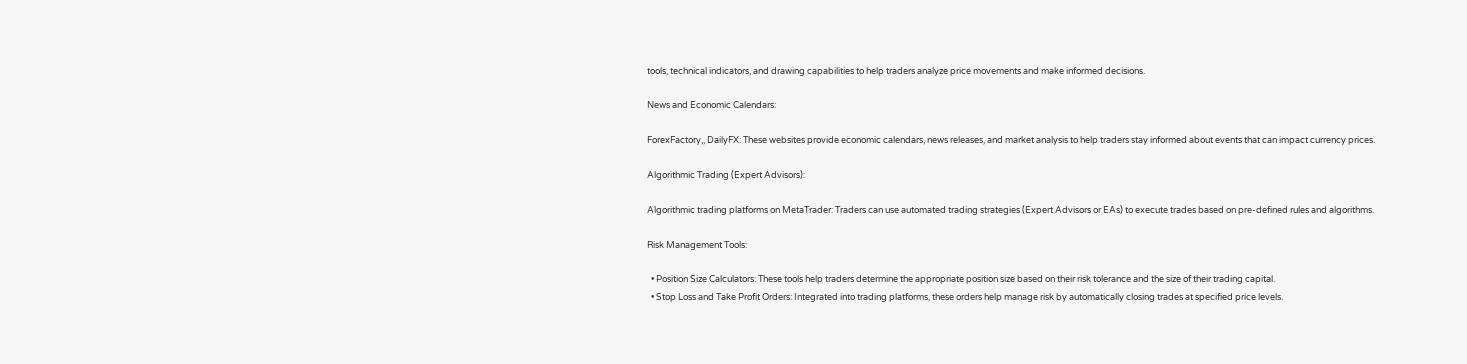tools, technical indicators, and drawing capabilities to help traders analyze price movements and make informed decisions.

News and Economic Calendars:

ForexFactory,, DailyFX: These websites provide economic calendars, news releases, and market analysis to help traders stay informed about events that can impact currency prices.

Algorithmic Trading (Expert Advisors):

Algorithmic trading platforms on MetaTrader: Traders can use automated trading strategies (Expert Advisors or EAs) to execute trades based on pre-defined rules and algorithms.

Risk Management Tools:

  • Position Size Calculators: These tools help traders determine the appropriate position size based on their risk tolerance and the size of their trading capital.
  • Stop Loss and Take Profit Orders: Integrated into trading platforms, these orders help manage risk by automatically closing trades at specified price levels.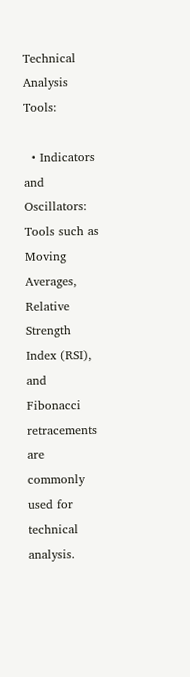Technical Analysis Tools:

  • Indicators and Oscillators: Tools such as Moving Averages, Relative Strength Index (RSI), and Fibonacci retracements are commonly used for technical analysis.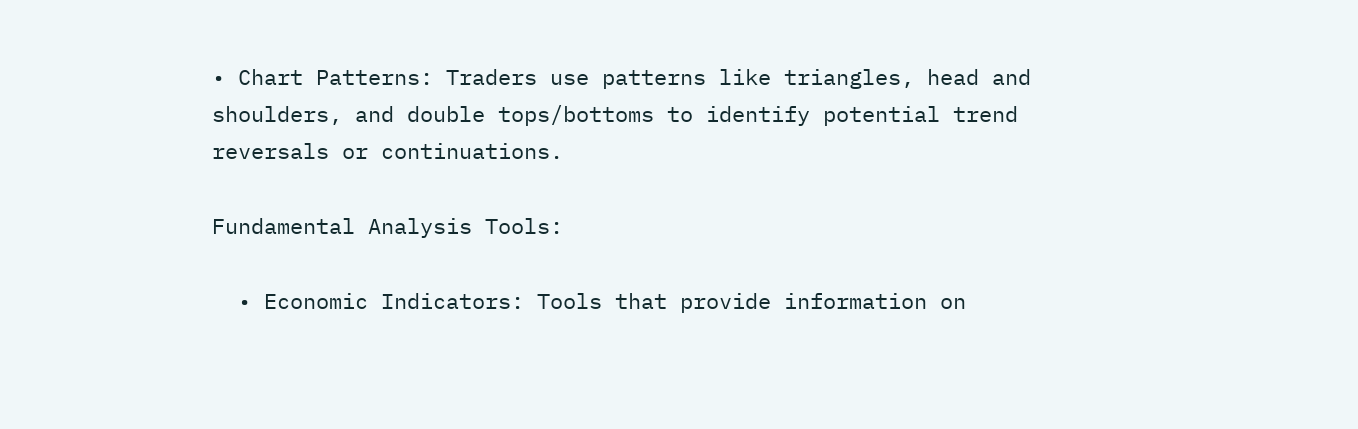• Chart Patterns: Traders use patterns like triangles, head and shoulders, and double tops/bottoms to identify potential trend reversals or continuations.

Fundamental Analysis Tools:

  • Economic Indicators: Tools that provide information on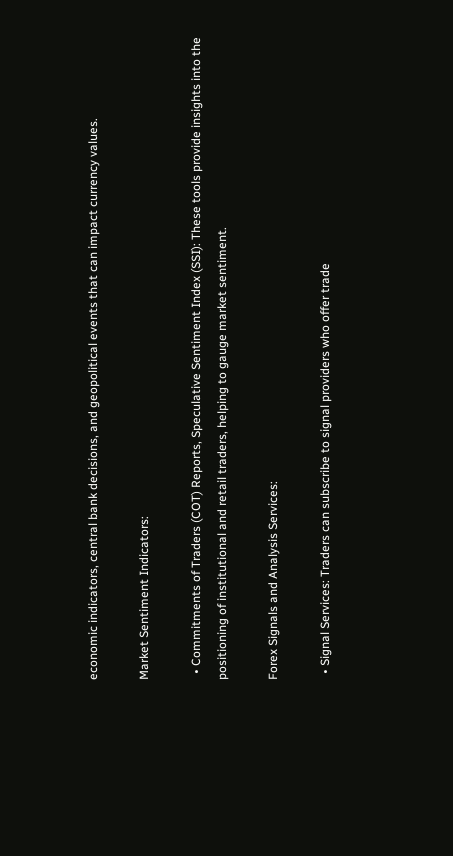economic indicators, central bank decisions, and geopolitical events that can impact currency values.

Market Sentiment Indicators:

  • Commitments of Traders (COT) Reports, Speculative Sentiment Index (SSI): These tools provide insights into the positioning of institutional and retail traders, helping to gauge market sentiment.

Forex Signals and Analysis Services:

  • Signal Services: Traders can subscribe to signal providers who offer trade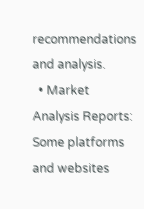recommendations and analysis.
  • Market Analysis Reports: Some platforms and websites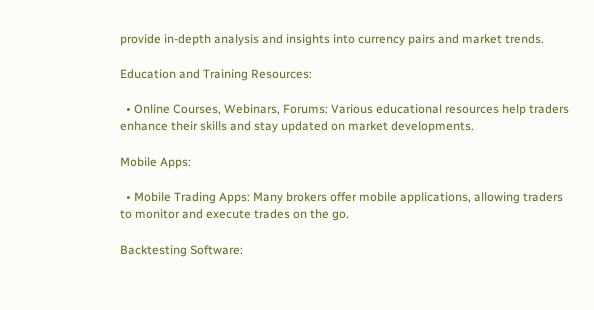provide in-depth analysis and insights into currency pairs and market trends.

Education and Training Resources:

  • Online Courses, Webinars, Forums: Various educational resources help traders enhance their skills and stay updated on market developments.

Mobile Apps:

  • Mobile Trading Apps: Many brokers offer mobile applications, allowing traders to monitor and execute trades on the go.

Backtesting Software: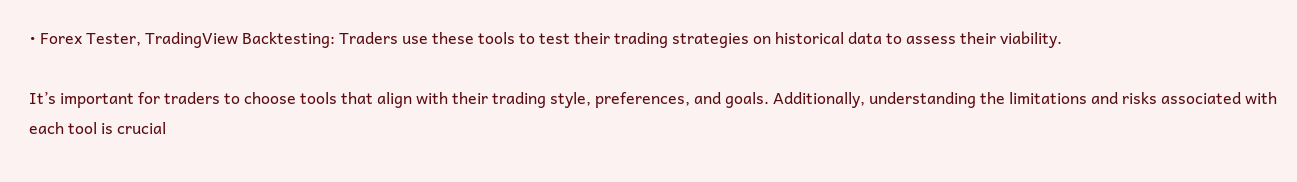• Forex Tester, TradingView Backtesting: Traders use these tools to test their trading strategies on historical data to assess their viability.

It’s important for traders to choose tools that align with their trading style, preferences, and goals. Additionally, understanding the limitations and risks associated with each tool is crucial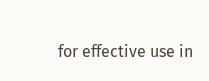for effective use in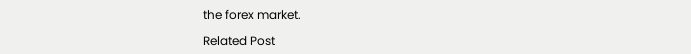the forex market.

Related Post